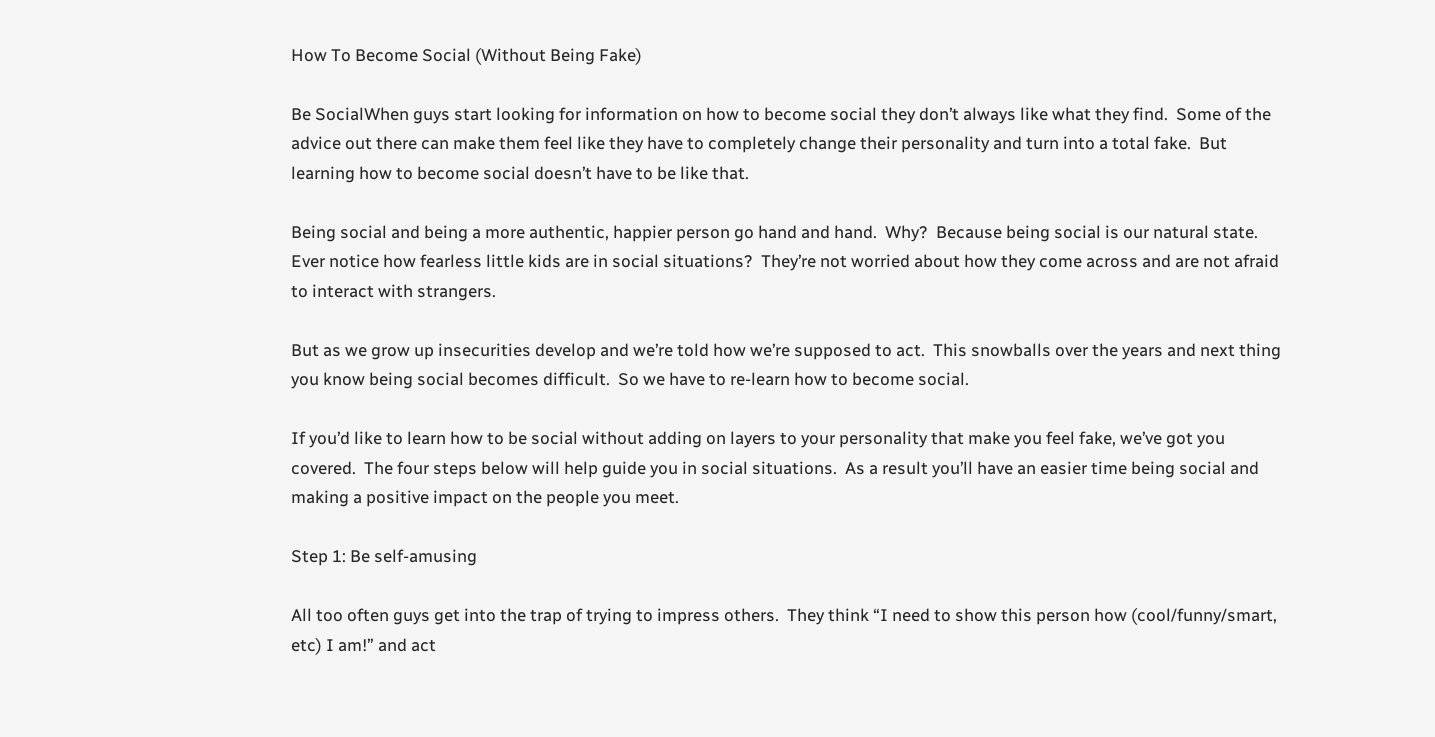How To Become Social (Without Being Fake)

Be SocialWhen guys start looking for information on how to become social they don’t always like what they find.  Some of the advice out there can make them feel like they have to completely change their personality and turn into a total fake.  But learning how to become social doesn’t have to be like that.

Being social and being a more authentic, happier person go hand and hand.  Why?  Because being social is our natural state.  Ever notice how fearless little kids are in social situations?  They’re not worried about how they come across and are not afraid to interact with strangers.

But as we grow up insecurities develop and we’re told how we’re supposed to act.  This snowballs over the years and next thing you know being social becomes difficult.  So we have to re-learn how to become social.

If you’d like to learn how to be social without adding on layers to your personality that make you feel fake, we’ve got you covered.  The four steps below will help guide you in social situations.  As a result you’ll have an easier time being social and making a positive impact on the people you meet.

Step 1: Be self-amusing

All too often guys get into the trap of trying to impress others.  They think “I need to show this person how (cool/funny/smart, etc) I am!” and act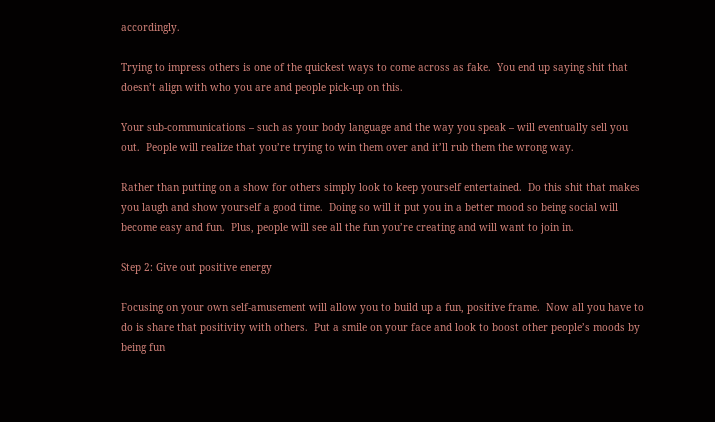accordingly.

Trying to impress others is one of the quickest ways to come across as fake.  You end up saying shit that doesn’t align with who you are and people pick-up on this.

Your sub-communications – such as your body language and the way you speak – will eventually sell you out.  People will realize that you’re trying to win them over and it’ll rub them the wrong way.

Rather than putting on a show for others simply look to keep yourself entertained.  Do this shit that makes you laugh and show yourself a good time.  Doing so will it put you in a better mood so being social will become easy and fun.  Plus, people will see all the fun you’re creating and will want to join in.

Step 2: Give out positive energy

Focusing on your own self-amusement will allow you to build up a fun, positive frame.  Now all you have to do is share that positivity with others.  Put a smile on your face and look to boost other people’s moods by being fun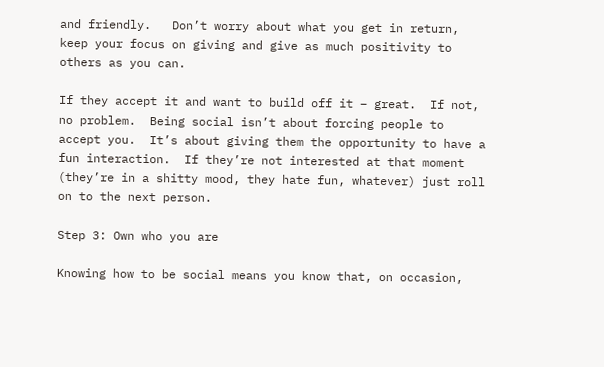and friendly.   Don’t worry about what you get in return, keep your focus on giving and give as much positivity to others as you can.

If they accept it and want to build off it – great.  If not, no problem.  Being social isn’t about forcing people to accept you.  It’s about giving them the opportunity to have a fun interaction.  If they’re not interested at that moment (they’re in a shitty mood, they hate fun, whatever) just roll on to the next person.

Step 3: Own who you are

Knowing how to be social means you know that, on occasion,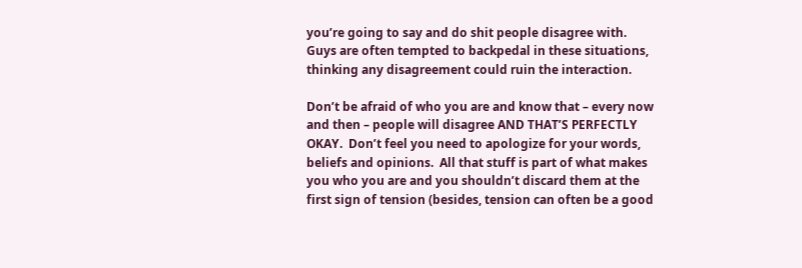you’re going to say and do shit people disagree with.  Guys are often tempted to backpedal in these situations, thinking any disagreement could ruin the interaction.

Don’t be afraid of who you are and know that – every now and then – people will disagree AND THAT’S PERFECTLY OKAY.  Don’t feel you need to apologize for your words, beliefs and opinions.  All that stuff is part of what makes you who you are and you shouldn’t discard them at the first sign of tension (besides, tension can often be a good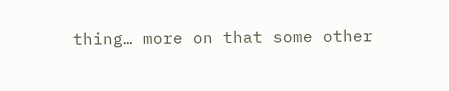thing… more on that some other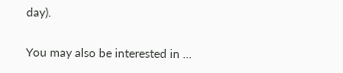day).

You may also be interested in ...